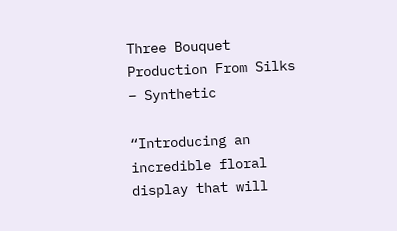Three Bouquet Production From Silks – Synthetic

“Introducing an incredible floral display that will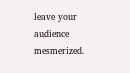leave your audience mesmerized.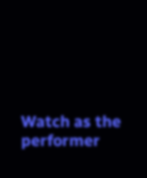Watch as the performer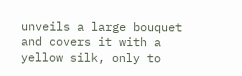unveils a large bouquet and covers it with a yellow silk, only to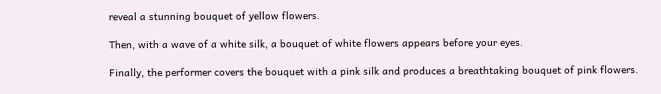reveal a stunning bouquet of yellow flowers.

Then, with a wave of a white silk, a bouquet of white flowers appears before your eyes.

Finally, the performer covers the bouquet with a pink silk and produces a breathtaking bouquet of pink flowers.